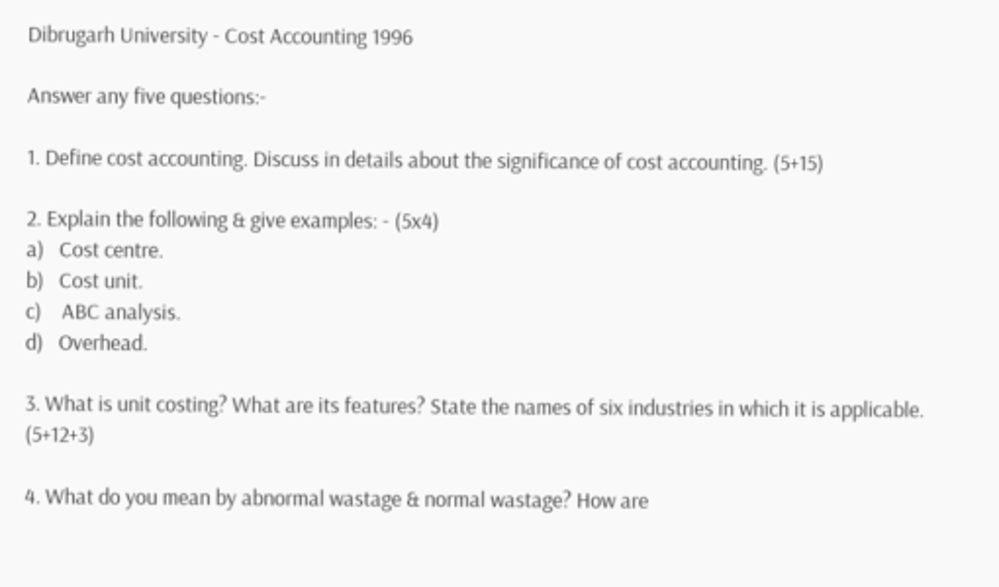Dibrugarh University - Cost Accounting 1996

Answer any five questions:-

1. Define cost accounting. Discuss in details about the significance of cost accounting. (5+15)

2. Explain the following & give examples: - (5x4)
a)   Cost centre.
b)   Cost unit.
c)    ABC analysis.
d)   Overhead.

3. What is unit costing? What are its features? State the names of six industries in which it is applicable. (5+12+3)

4. What do you mean by abnormal wastage & normal wastage? How are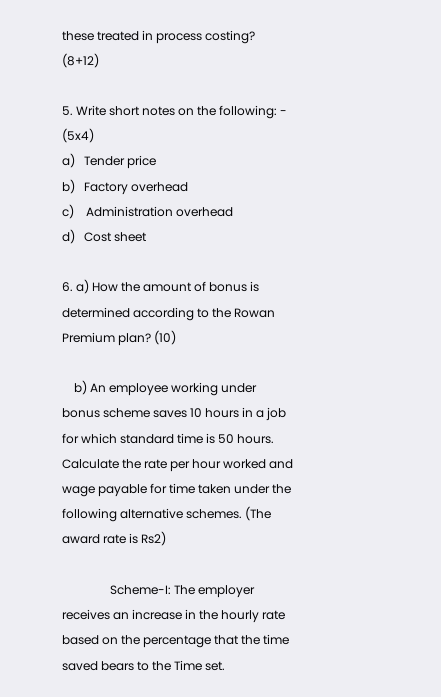these treated in process costing? (8+12)

5. Write short notes on the following: -  (5x4)
a)   Tender price
b)   Factory overhead
c)    Administration overhead
d)   Cost sheet

6. a) How the amount of bonus is determined according to the Rowan Premium plan? (10)

    b) An employee working under bonus scheme saves 10 hours in a job for which standard time is 50 hours. Calculate the rate per hour worked and wage payable for time taken under the following alternative schemes. (The award rate is Rs2)

                Scheme-I: The employer receives an increase in the hourly rate based on the percentage that the time saved bears to the Time set.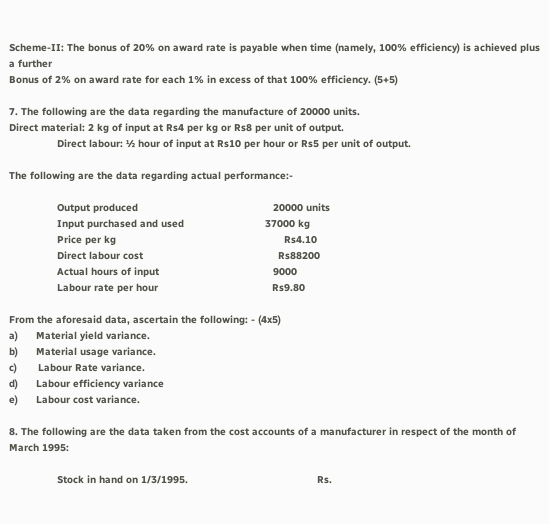Scheme-II: The bonus of 20% on award rate is payable when time (namely, 100% efficiency) is achieved plus a further
Bonus of 2% on award rate for each 1% in excess of that 100% efficiency. (5+5)

7. The following are the data regarding the manufacture of 20000 units.
Direct material: 2 kg of input at Rs4 per kg or Rs8 per unit of output.
                Direct labour: ½ hour of input at Rs10 per hour or Rs5 per unit of output.

The following are the data regarding actual performance:-

                Output produced                                             20000 units
                Input purchased and used                           37000 kg
                Price per kg                                                        Rs4.10
                Direct labour cost                                             Rs88200
                Actual hours of input                                      9000
                Labour rate per hour                                      Rs9.80

From the aforesaid data, ascertain the following: - (4x5)
a)      Material yield variance.
b)      Material usage variance.
c)       Labour Rate variance.
d)      Labour efficiency variance
e)      Labour cost variance.

8. The following are the data taken from the cost accounts of a manufacturer in respect of the month of March 1995:

                Stock in hand on 1/3/1995.                                           Rs.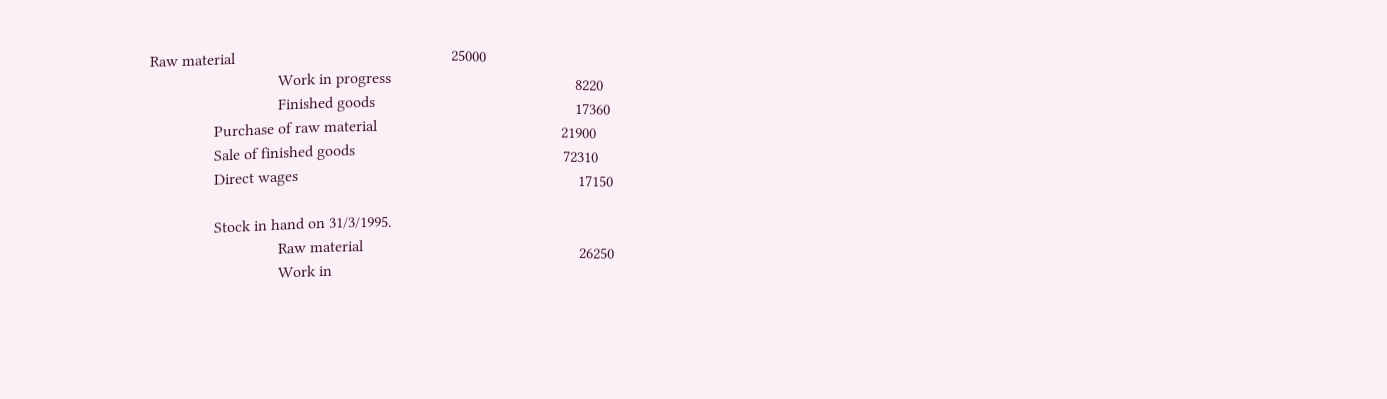Raw material                                                      25000
                                Work in progress                                              8220
                                Finished goods                                                  17360
                Purchase of raw material                                              21900
                Sale of finished goods                                                    72310
                Direct wages                                                                      17150

                Stock in hand on 31/3/1995.
                                Raw material                                                      26250
                                Work in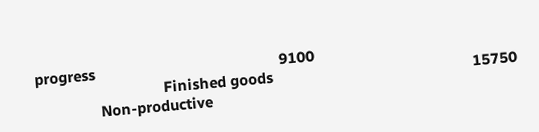progress                                              9100
                                Finished goods                                                  15750
                Non-productive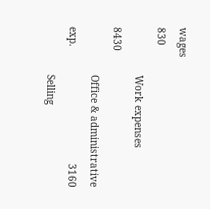wages                                                  830
                Work expenses                                                                 8430
                Office & administrative exp.                                       3160
                Selling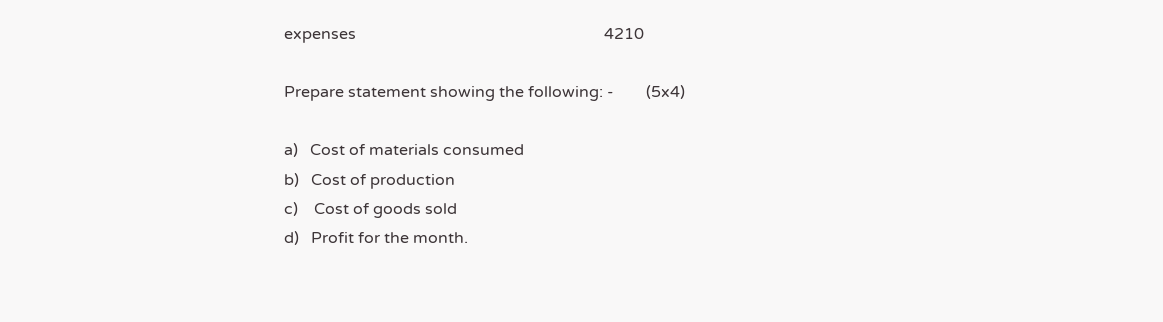expenses                                                              4210

Prepare statement showing the following: -        (5x4)

a)   Cost of materials consumed
b)   Cost of production
c)    Cost of goods sold
d)   Profit for the month.